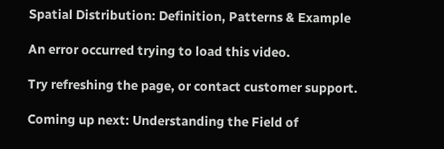Spatial Distribution: Definition, Patterns & Example

An error occurred trying to load this video.

Try refreshing the page, or contact customer support.

Coming up next: Understanding the Field of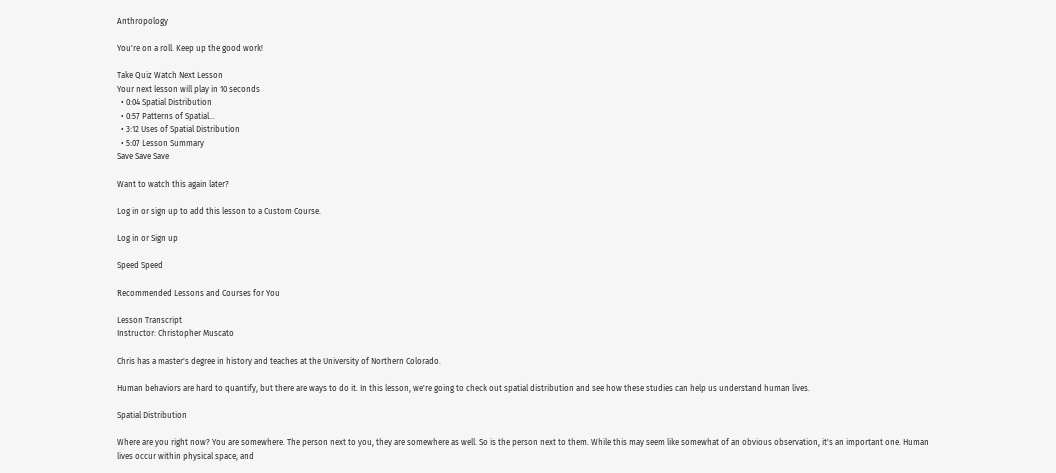Anthropology

You're on a roll. Keep up the good work!

Take Quiz Watch Next Lesson
Your next lesson will play in 10 seconds
  • 0:04 Spatial Distribution
  • 0:57 Patterns of Spatial…
  • 3:12 Uses of Spatial Distribution
  • 5:07 Lesson Summary
Save Save Save

Want to watch this again later?

Log in or sign up to add this lesson to a Custom Course.

Log in or Sign up

Speed Speed

Recommended Lessons and Courses for You

Lesson Transcript
Instructor: Christopher Muscato

Chris has a master's degree in history and teaches at the University of Northern Colorado.

Human behaviors are hard to quantify, but there are ways to do it. In this lesson, we're going to check out spatial distribution and see how these studies can help us understand human lives.

Spatial Distribution

Where are you right now? You are somewhere. The person next to you, they are somewhere as well. So is the person next to them. While this may seem like somewhat of an obvious observation, it's an important one. Human lives occur within physical space, and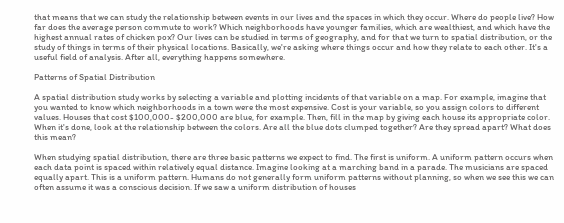that means that we can study the relationship between events in our lives and the spaces in which they occur. Where do people live? How far does the average person commute to work? Which neighborhoods have younger families, which are wealthiest, and which have the highest annual rates of chicken pox? Our lives can be studied in terms of geography, and for that we turn to spatial distribution, or the study of things in terms of their physical locations. Basically, we're asking where things occur and how they relate to each other. It's a useful field of analysis. After all, everything happens somewhere.

Patterns of Spatial Distribution

A spatial distribution study works by selecting a variable and plotting incidents of that variable on a map. For example, imagine that you wanted to know which neighborhoods in a town were the most expensive. Cost is your variable, so you assign colors to different values. Houses that cost $100,000- $200,000 are blue, for example. Then, fill in the map by giving each house its appropriate color. When it's done, look at the relationship between the colors. Are all the blue dots clumped together? Are they spread apart? What does this mean?

When studying spatial distribution, there are three basic patterns we expect to find. The first is uniform. A uniform pattern occurs when each data point is spaced within relatively equal distance. Imagine looking at a marching band in a parade. The musicians are spaced equally apart. This is a uniform pattern. Humans do not generally form uniform patterns without planning, so when we see this we can often assume it was a conscious decision. If we saw a uniform distribution of houses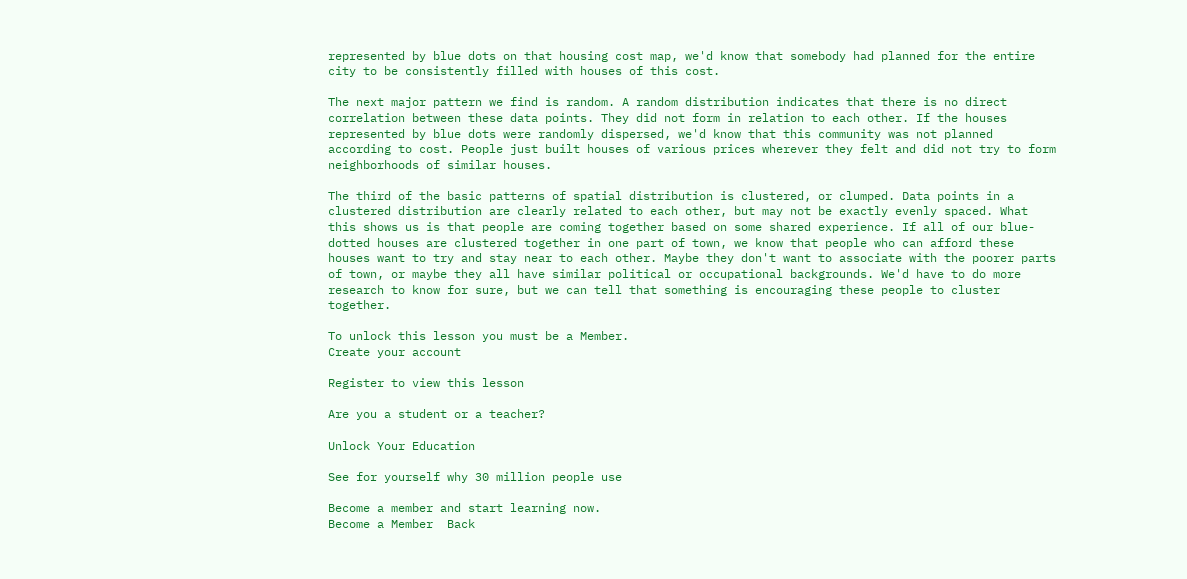represented by blue dots on that housing cost map, we'd know that somebody had planned for the entire city to be consistently filled with houses of this cost.

The next major pattern we find is random. A random distribution indicates that there is no direct correlation between these data points. They did not form in relation to each other. If the houses represented by blue dots were randomly dispersed, we'd know that this community was not planned according to cost. People just built houses of various prices wherever they felt and did not try to form neighborhoods of similar houses.

The third of the basic patterns of spatial distribution is clustered, or clumped. Data points in a clustered distribution are clearly related to each other, but may not be exactly evenly spaced. What this shows us is that people are coming together based on some shared experience. If all of our blue-dotted houses are clustered together in one part of town, we know that people who can afford these houses want to try and stay near to each other. Maybe they don't want to associate with the poorer parts of town, or maybe they all have similar political or occupational backgrounds. We'd have to do more research to know for sure, but we can tell that something is encouraging these people to cluster together.

To unlock this lesson you must be a Member.
Create your account

Register to view this lesson

Are you a student or a teacher?

Unlock Your Education

See for yourself why 30 million people use

Become a member and start learning now.
Become a Member  Back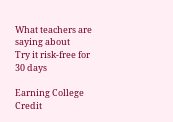What teachers are saying about
Try it risk-free for 30 days

Earning College Credit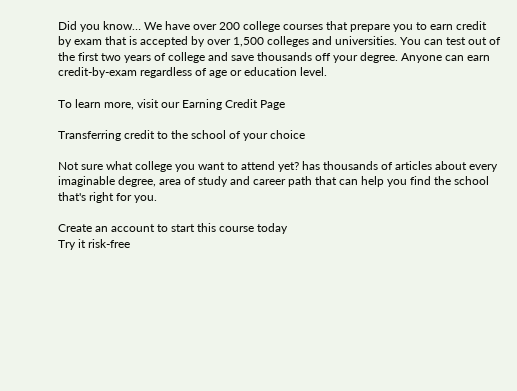Did you know… We have over 200 college courses that prepare you to earn credit by exam that is accepted by over 1,500 colleges and universities. You can test out of the first two years of college and save thousands off your degree. Anyone can earn credit-by-exam regardless of age or education level.

To learn more, visit our Earning Credit Page

Transferring credit to the school of your choice

Not sure what college you want to attend yet? has thousands of articles about every imaginable degree, area of study and career path that can help you find the school that's right for you.

Create an account to start this course today
Try it risk-free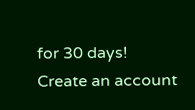for 30 days!
Create an account